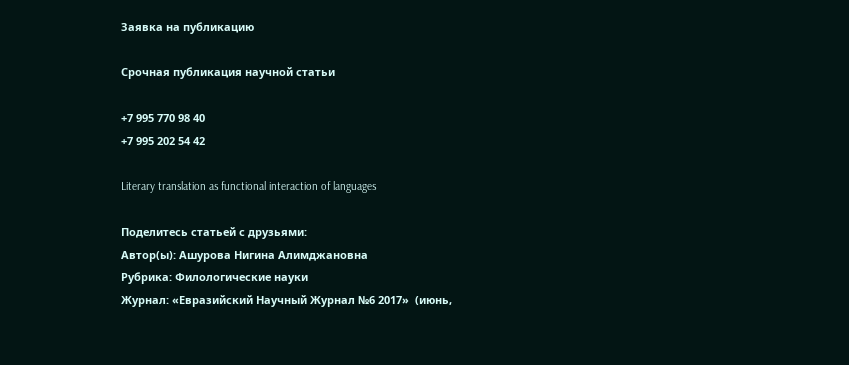Заявка на публикацию

Срочная публикация научной статьи

+7 995 770 98 40
+7 995 202 54 42

Literary translation as functional interaction of languages

Поделитесь статьей с друзьями:
Автор(ы): Ашурова Нигина Алимджановна
Рубрика: Филологические науки
Журнал: «Евразийский Научный Журнал №6 2017»  (июнь,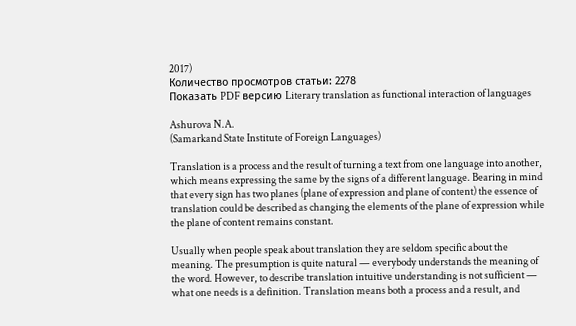2017)
Количество просмотров статьи: 2278
Показать PDF версию Literary translation as functional interaction of languages

Ashurova N.A.
(Samarkand State Institute of Foreign Languages)

Translation is a process and the result of turning a text from one language into another, which means expressing the same by the signs of a different language. Bearing in mind that every sign has two planes (plane of expression and plane of content) the essence of translation could be described as changing the elements of the plane of expression while the plane of content remains constant.

Usually when people speak about translation they are seldom specific about the meaning. The presumption is quite natural — everybody understands the meaning of the word. However, to describe translation intuitive understanding is not sufficient — what one needs is a definition. Translation means both a process and a result, and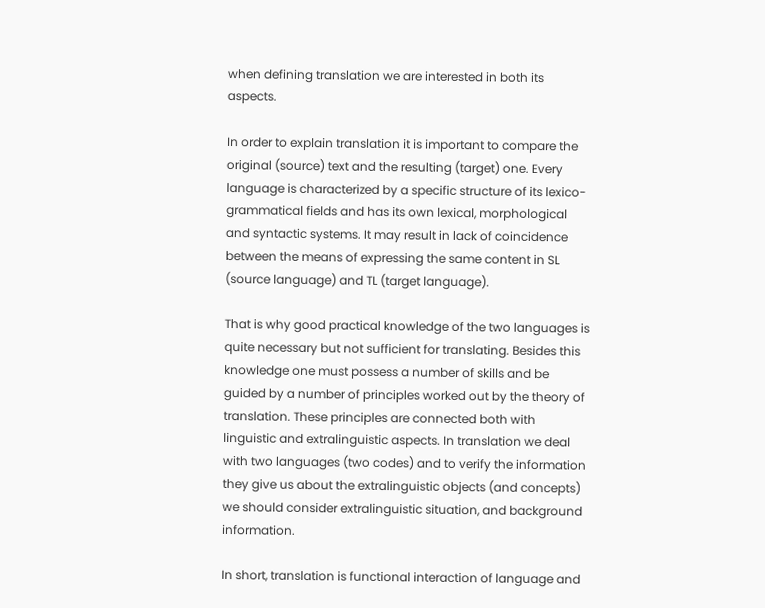when defining translation we are interested in both its aspects.

In order to explain translation it is important to compare the original (source) text and the resulting (target) one. Every language is characterized by a specific structure of its lexico-grammatical fields and has its own lexical, morphological and syntactic systems. It may result in lack of coincidence between the means of expressing the same content in SL (source language) and TL (target language).

That is why good practical knowledge of the two languages is quite necessary but not sufficient for translating. Besides this knowledge one must possess a number of skills and be guided by a number of principles worked out by the theory of translation. These principles are connected both with linguistic and extralinguistic aspects. In translation we deal with two languages (two codes) and to verify the information they give us about the extralinguistic objects (and concepts) we should consider extralinguistic situation, and background information.

In short, translation is functional interaction of language and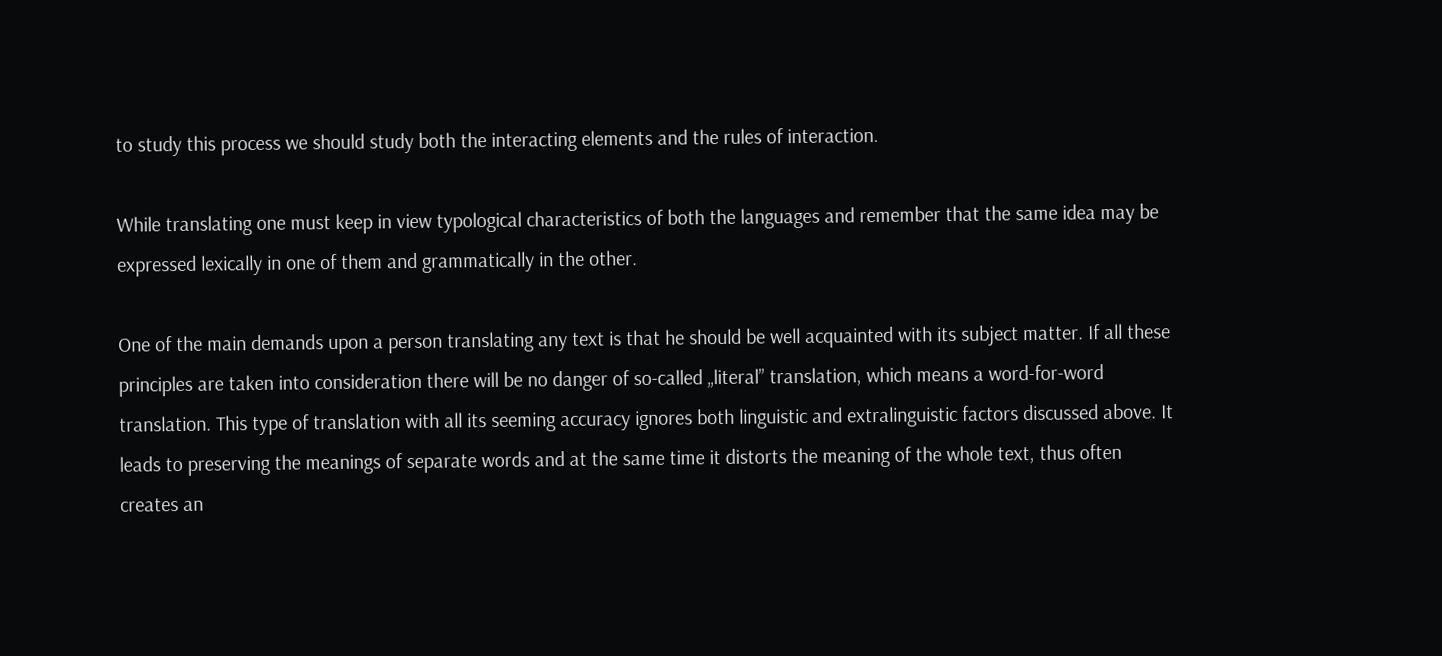to study this process we should study both the interacting elements and the rules of interaction.

While translating one must keep in view typological characteristics of both the languages and remember that the same idea may be expressed lexically in one of them and grammatically in the other.

One of the main demands upon a person translating any text is that he should be well acquainted with its subject matter. If all these principles are taken into consideration there will be no danger of so-called „literal” translation, which means a word-for-word translation. This type of translation with all its seeming accuracy ignores both linguistic and extralinguistic factors discussed above. It leads to preserving the meanings of separate words and at the same time it distorts the meaning of the whole text, thus often creates an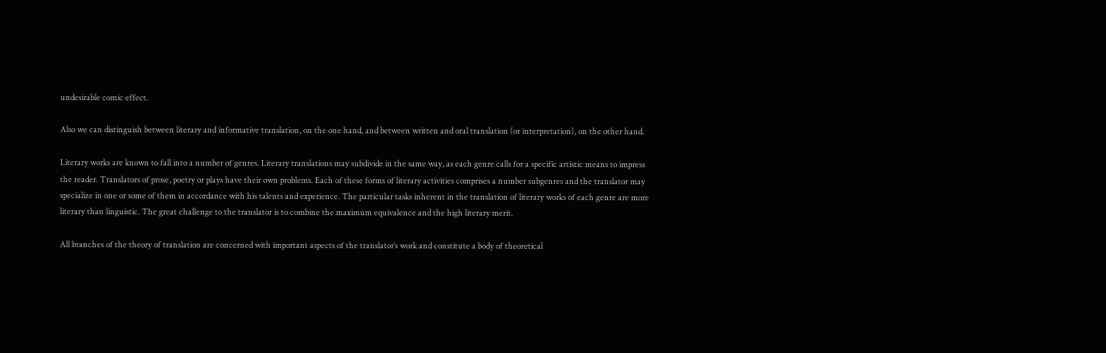undesirable comic effect.

Also we can distinguish between literary and informative translation, on the one hand, and between written and oral translation (or interpretation), on the other hand.

Literary works are known to fall into a number of genres. Literary translations may subdivide in the same way, as each genre calls for a specific artistic means to impress the reader. Translators of prose, poetry or plays have their own problems. Each of these forms of literary activities comprises a number subgenres and the translator may specialize in one or some of them in accordance with his talents and experience. The particular tasks inherent in the translation of literary works of each genre are more literary than linguistic. The great challenge to the translator is to combine the maximum equivalence and the high literary merit.

All branches of the theory of translation are concerned with important aspects of the translator’s work and constitute a body of theoretical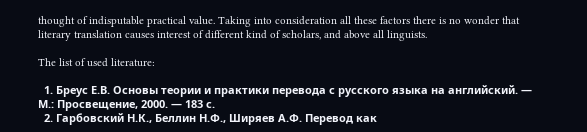thought of indisputable practical value. Taking into consideration all these factors there is no wonder that literary translation causes interest of different kind of scholars, and above all linguists.

The list of used literature:

  1. Бреус Е.В. Основы теории и практики перевода с русского языка на английский. — М.: Просвещение, 2000. — 183 с.
  2. Гарбовский Н.К., Беллин Н.Ф., Ширяев А.Ф. Перевод как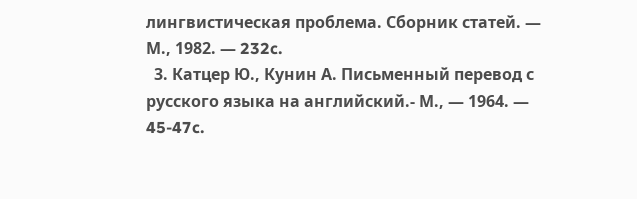лингвистическая проблема. Сборник статей. — М., 1982. — 232c.
  3. Катцер Ю., Кунин А. Письменный перевод с русского языка на английский.- М., — 1964. — 45-47c.